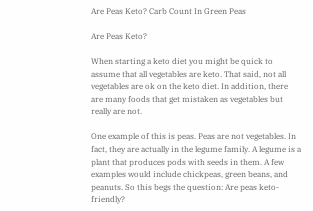Are Peas Keto? Carb Count In Green Peas

Are Peas Keto?

When starting a keto diet you might be quick to assume that all vegetables are keto. That said, not all vegetables are ok on the keto diet. In addition, there are many foods that get mistaken as vegetables but really are not.

One example of this is peas. Peas are not vegetables. In fact, they are actually in the legume family. A legume is a plant that produces pods with seeds in them. A few examples would include chickpeas, green beans, and peanuts. So this begs the question: Are peas keto-friendly?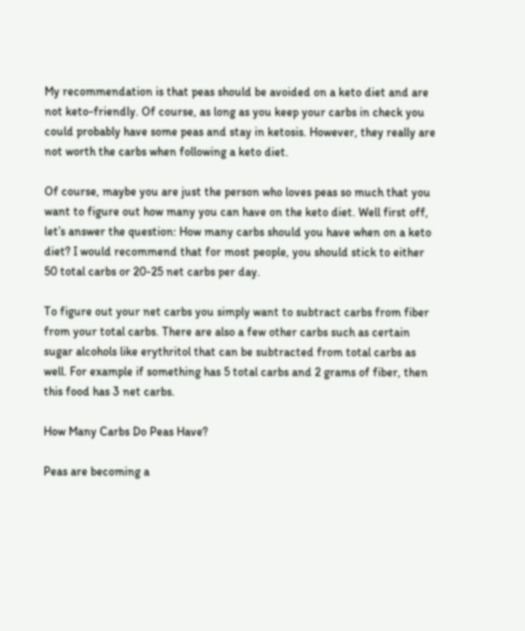My recommendation is that peas should be avoided on a keto diet and are not keto-friendly. Of course, as long as you keep your carbs in check you could probably have some peas and stay in ketosis. However, they really are not worth the carbs when following a keto diet.

Of course, maybe you are just the person who loves peas so much that you want to figure out how many you can have on the keto diet. Well first off, let’s answer the question: How many carbs should you have when on a keto diet? I would recommend that for most people, you should stick to either 50 total carbs or 20-25 net carbs per day.

To figure out your net carbs you simply want to subtract carbs from fiber from your total carbs. There are also a few other carbs such as certain sugar alcohols like erythritol that can be subtracted from total carbs as well. For example if something has 5 total carbs and 2 grams of fiber, then this food has 3 net carbs.

How Many Carbs Do Peas Have?

Peas are becoming a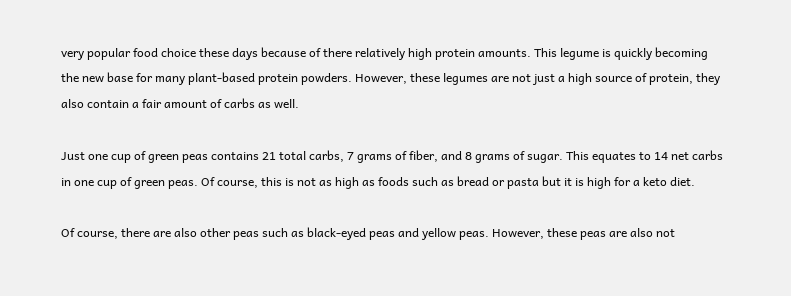very popular food choice these days because of there relatively high protein amounts. This legume is quickly becoming the new base for many plant-based protein powders. However, these legumes are not just a high source of protein, they also contain a fair amount of carbs as well.

Just one cup of green peas contains 21 total carbs, 7 grams of fiber, and 8 grams of sugar. This equates to 14 net carbs in one cup of green peas. Of course, this is not as high as foods such as bread or pasta but it is high for a keto diet.

Of course, there are also other peas such as black-eyed peas and yellow peas. However, these peas are also not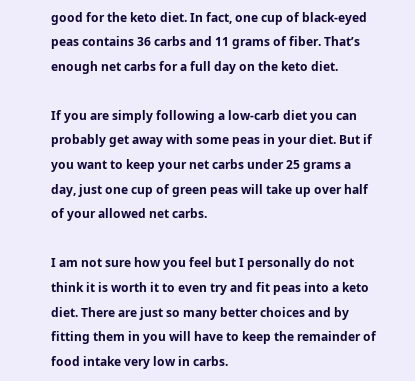good for the keto diet. In fact, one cup of black-eyed peas contains 36 carbs and 11 grams of fiber. That’s enough net carbs for a full day on the keto diet.

If you are simply following a low-carb diet you can probably get away with some peas in your diet. But if you want to keep your net carbs under 25 grams a day, just one cup of green peas will take up over half of your allowed net carbs.

I am not sure how you feel but I personally do not think it is worth it to even try and fit peas into a keto diet. There are just so many better choices and by fitting them in you will have to keep the remainder of food intake very low in carbs.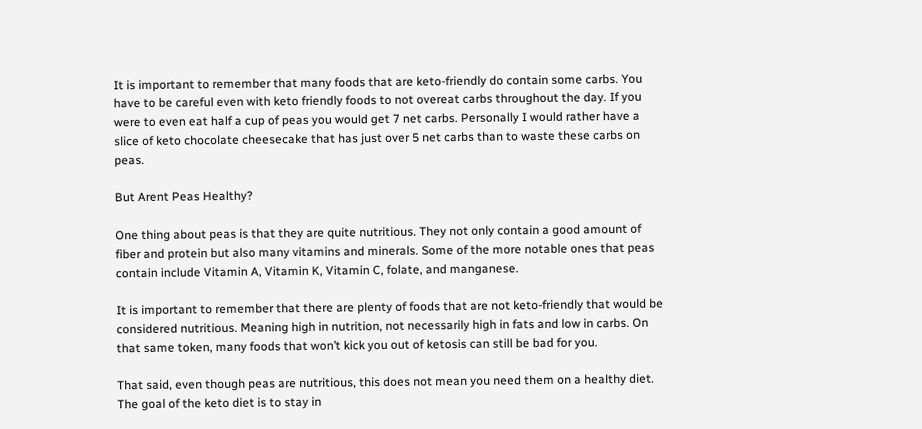It is important to remember that many foods that are keto-friendly do contain some carbs. You have to be careful even with keto friendly foods to not overeat carbs throughout the day. If you were to even eat half a cup of peas you would get 7 net carbs. Personally I would rather have a slice of keto chocolate cheesecake that has just over 5 net carbs than to waste these carbs on peas.

But Arent Peas Healthy?

One thing about peas is that they are quite nutritious. They not only contain a good amount of fiber and protein but also many vitamins and minerals. Some of the more notable ones that peas contain include Vitamin A, Vitamin K, Vitamin C, folate, and manganese.

It is important to remember that there are plenty of foods that are not keto-friendly that would be considered nutritious. Meaning high in nutrition, not necessarily high in fats and low in carbs. On that same token, many foods that won’t kick you out of ketosis can still be bad for you.

That said, even though peas are nutritious, this does not mean you need them on a healthy diet. The goal of the keto diet is to stay in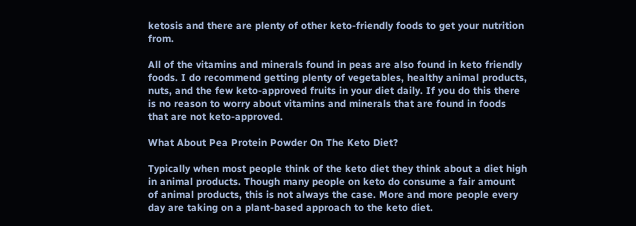ketosis and there are plenty of other keto-friendly foods to get your nutrition from.

All of the vitamins and minerals found in peas are also found in keto friendly foods. I do recommend getting plenty of vegetables, healthy animal products, nuts, and the few keto-approved fruits in your diet daily. If you do this there is no reason to worry about vitamins and minerals that are found in foods that are not keto-approved.

What About Pea Protein Powder On The Keto Diet?

Typically when most people think of the keto diet they think about a diet high in animal products. Though many people on keto do consume a fair amount of animal products, this is not always the case. More and more people every day are taking on a plant-based approach to the keto diet.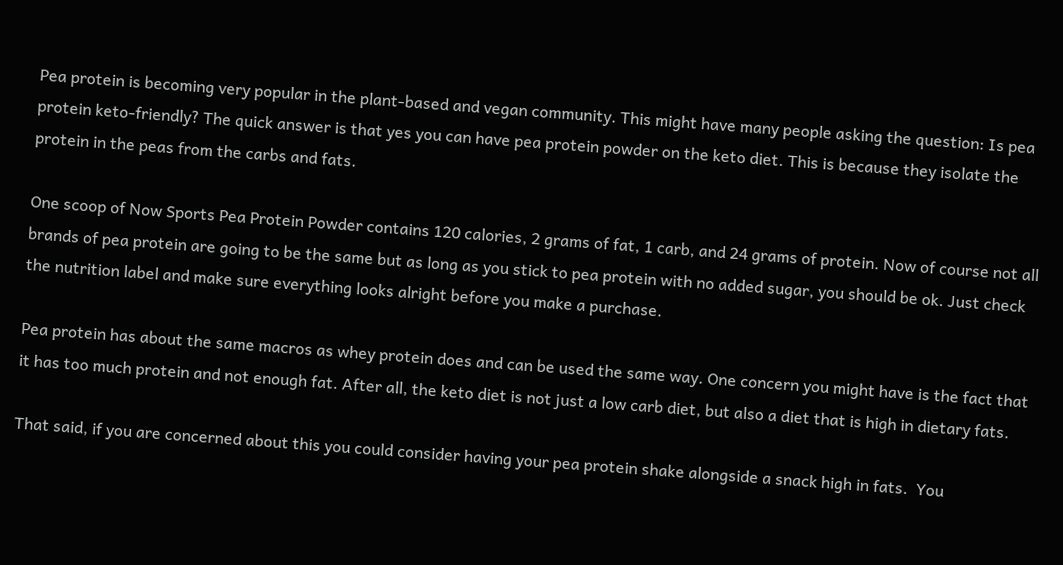Pea protein is becoming very popular in the plant-based and vegan community. This might have many people asking the question: Is pea protein keto-friendly? The quick answer is that yes you can have pea protein powder on the keto diet. This is because they isolate the protein in the peas from the carbs and fats.

One scoop of Now Sports Pea Protein Powder contains 120 calories, 2 grams of fat, 1 carb, and 24 grams of protein. Now of course not all brands of pea protein are going to be the same but as long as you stick to pea protein with no added sugar, you should be ok. Just check the nutrition label and make sure everything looks alright before you make a purchase.

Pea protein has about the same macros as whey protein does and can be used the same way. One concern you might have is the fact that it has too much protein and not enough fat. After all, the keto diet is not just a low carb diet, but also a diet that is high in dietary fats.

That said, if you are concerned about this you could consider having your pea protein shake alongside a snack high in fats.  You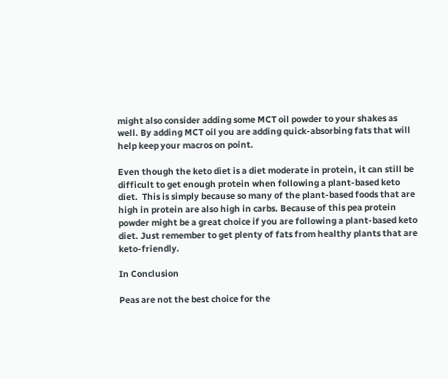might also consider adding some MCT oil powder to your shakes as well. By adding MCT oil you are adding quick-absorbing fats that will help keep your macros on point.

Even though the keto diet is a diet moderate in protein, it can still be difficult to get enough protein when following a plant-based keto diet.  This is simply because so many of the plant-based foods that are high in protein are also high in carbs. Because of this pea protein powder might be a great choice if you are following a plant-based keto diet. Just remember to get plenty of fats from healthy plants that are keto-friendly.

In Conclusion

Peas are not the best choice for the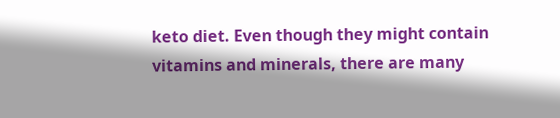keto diet. Even though they might contain vitamins and minerals, there are many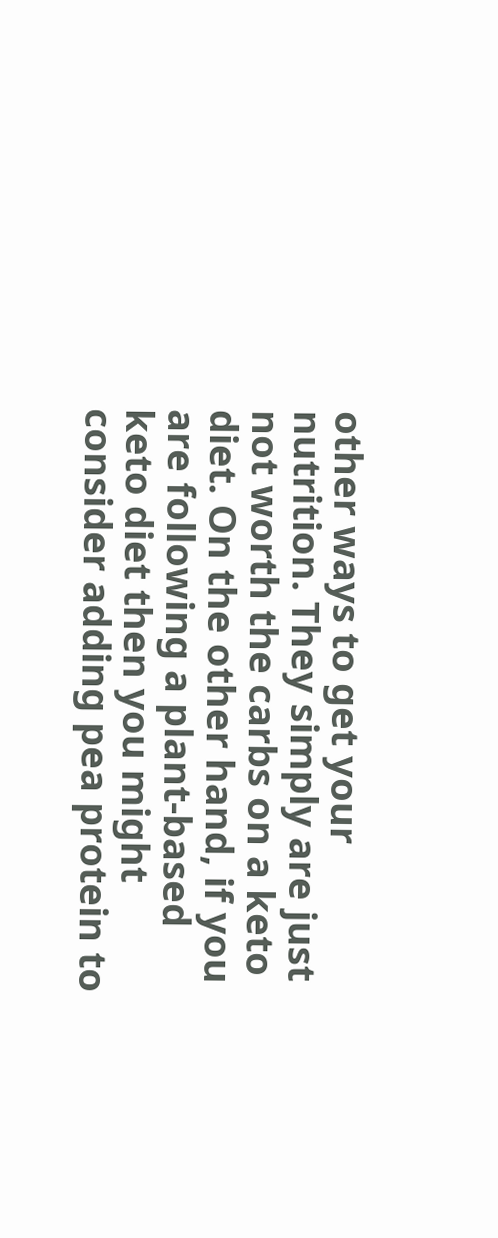other ways to get your nutrition. They simply are just not worth the carbs on a keto diet. On the other hand, if you are following a plant-based keto diet then you might consider adding pea protein to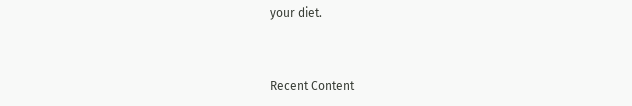your diet.


Recent Content